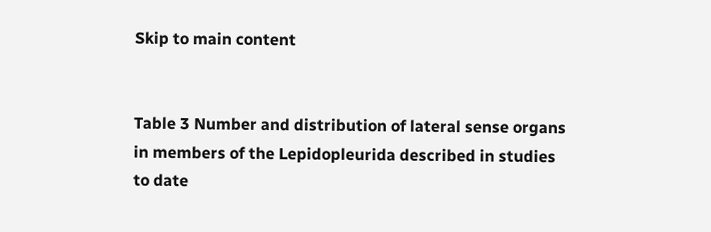Skip to main content


Table 3 Number and distribution of lateral sense organs in members of the Lepidopleurida described in studies to date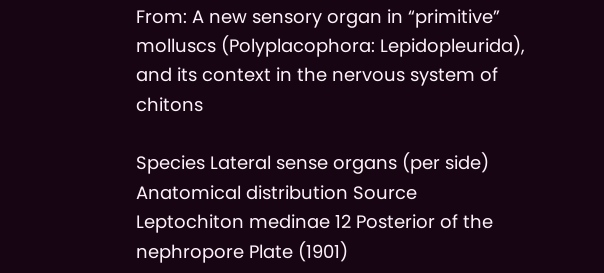From: A new sensory organ in “primitive” molluscs (Polyplacophora: Lepidopleurida), and its context in the nervous system of chitons

Species Lateral sense organs (per side) Anatomical distribution Source
Leptochiton medinae 12 Posterior of the nephropore Plate (1901)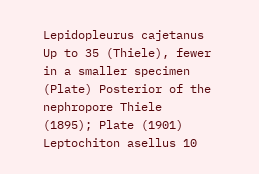Lepidopleurus cajetanus Up to 35 (Thiele), fewer in a smaller specimen (Plate) Posterior of the nephropore Thiele (1895); Plate (1901)
Leptochiton asellus 10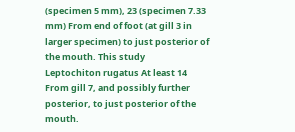(specimen 5 mm), 23 (specimen 7.33 mm) From end of foot (at gill 3 in larger specimen) to just posterior of the mouth. This study
Leptochiton rugatus At least 14 From gill 7, and possibly further posterior, to just posterior of the mouth.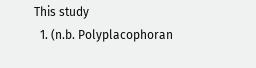This study
  1. (n.b. Polyplacophoran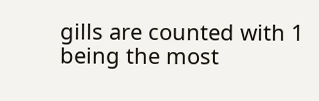gills are counted with 1 being the most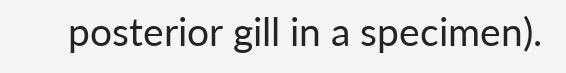posterior gill in a specimen).